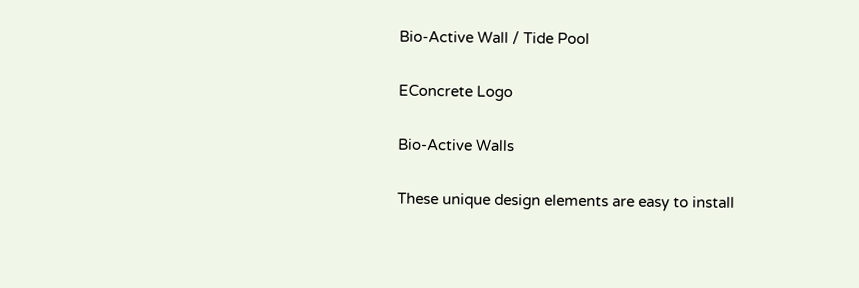Bio-Active Wall / Tide Pool

EConcrete Logo

Bio-Active Walls

These unique design elements are easy to install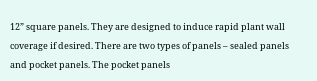12” square panels. They are designed to induce rapid plant wall coverage if desired. There are two types of panels – sealed panels and pocket panels. The pocket panels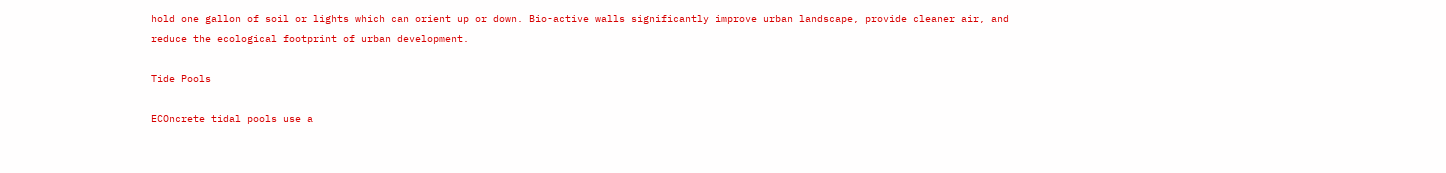hold one gallon of soil or lights which can orient up or down. Bio-active walls significantly improve urban landscape, provide cleaner air, and reduce the ecological footprint of urban development.

Tide Pools

ECOncrete tidal pools use a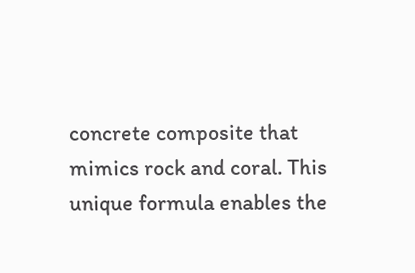concrete composite that mimics rock and coral. This unique formula enables the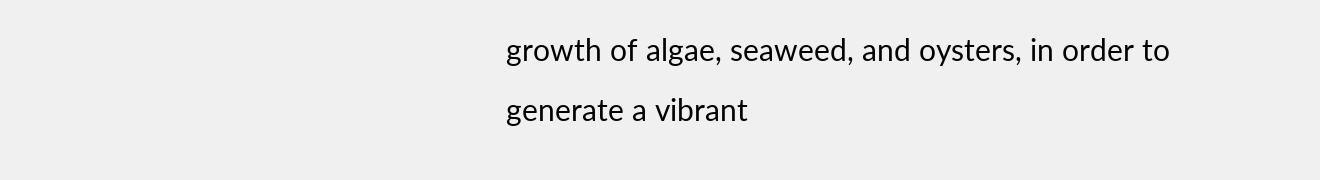growth of algae, seaweed, and oysters, in order to generate a vibrant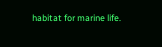habitat for marine life.